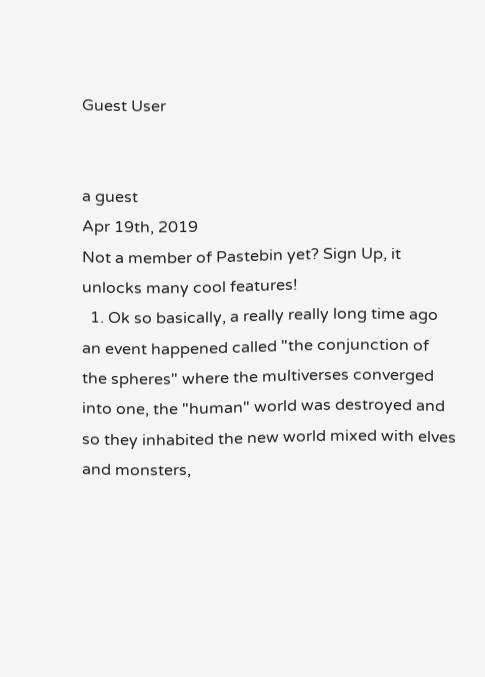Guest User


a guest
Apr 19th, 2019
Not a member of Pastebin yet? Sign Up, it unlocks many cool features!
  1. Ok so basically, a really really long time ago an event happened called "the conjunction of the spheres" where the multiverses converged into one, the "human" world was destroyed and so they inhabited the new world mixed with elves and monsters,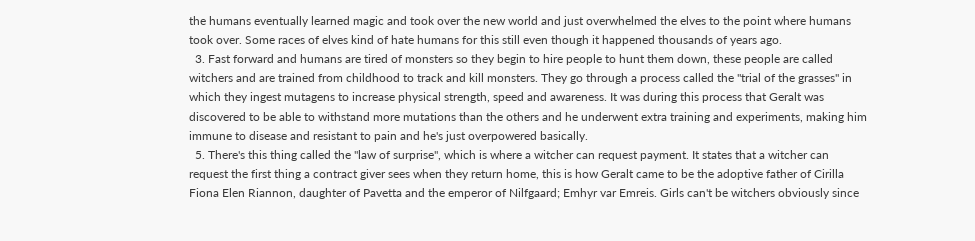the humans eventually learned magic and took over the new world and just overwhelmed the elves to the point where humans took over. Some races of elves kind of hate humans for this still even though it happened thousands of years ago.
  3. Fast forward and humans are tired of monsters so they begin to hire people to hunt them down, these people are called witchers and are trained from childhood to track and kill monsters. They go through a process called the "trial of the grasses" in which they ingest mutagens to increase physical strength, speed and awareness. It was during this process that Geralt was discovered to be able to withstand more mutations than the others and he underwent extra training and experiments, making him immune to disease and resistant to pain and he's just overpowered basically.
  5. There's this thing called the "law of surprise", which is where a witcher can request payment. It states that a witcher can request the first thing a contract giver sees when they return home, this is how Geralt came to be the adoptive father of Cirilla Fiona Elen Riannon, daughter of Pavetta and the emperor of Nilfgaard; Emhyr var Emreis. Girls can't be witchers obviously since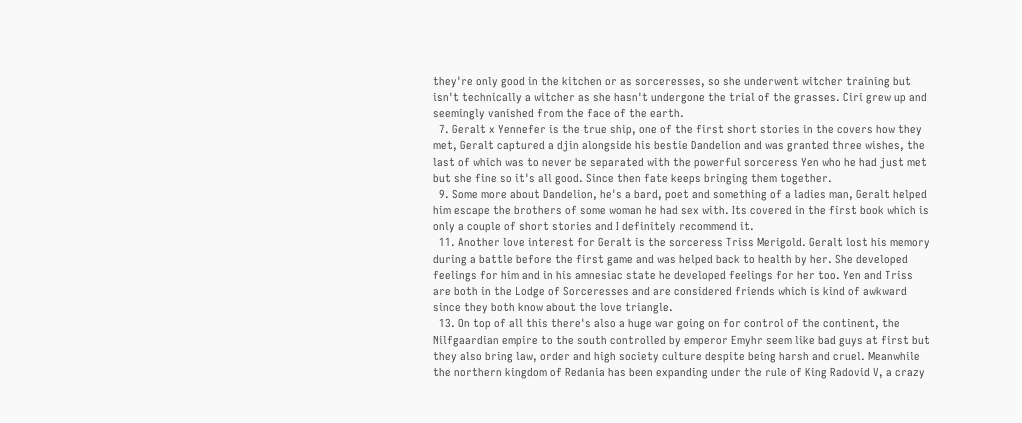they're only good in the kitchen or as sorceresses, so she underwent witcher training but isn't technically a witcher as she hasn't undergone the trial of the grasses. Ciri grew up and seemingly vanished from the face of the earth.
  7. Geralt x Yennefer is the true ship, one of the first short stories in the covers how they met, Geralt captured a djin alongside his bestie Dandelion and was granted three wishes, the last of which was to never be separated with the powerful sorceress Yen who he had just met but she fine so it's all good. Since then fate keeps bringing them together.
  9. Some more about Dandelion, he's a bard, poet and something of a ladies man, Geralt helped him escape the brothers of some woman he had sex with. Its covered in the first book which is only a couple of short stories and I definitely recommend it.
  11. Another love interest for Geralt is the sorceress Triss Merigold. Geralt lost his memory during a battle before the first game and was helped back to health by her. She developed feelings for him and in his amnesiac state he developed feelings for her too. Yen and Triss are both in the Lodge of Sorceresses and are considered friends which is kind of awkward since they both know about the love triangle.
  13. On top of all this there's also a huge war going on for control of the continent, the Nilfgaardian empire to the south controlled by emperor Emyhr seem like bad guys at first but they also bring law, order and high society culture despite being harsh and cruel. Meanwhile the northern kingdom of Redania has been expanding under the rule of King Radovid V, a crazy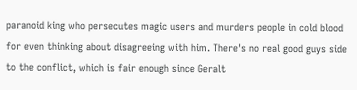paranoid king who persecutes magic users and murders people in cold blood for even thinking about disagreeing with him. There's no real good guys side to the conflict, which is fair enough since Geralt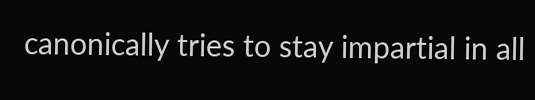canonically tries to stay impartial in all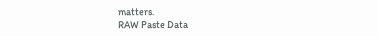matters.
RAW Paste Data